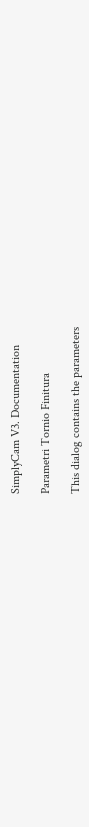SimplyCam V3. Documentation

Parametri Tornio Finitura

This dialog contains the parameters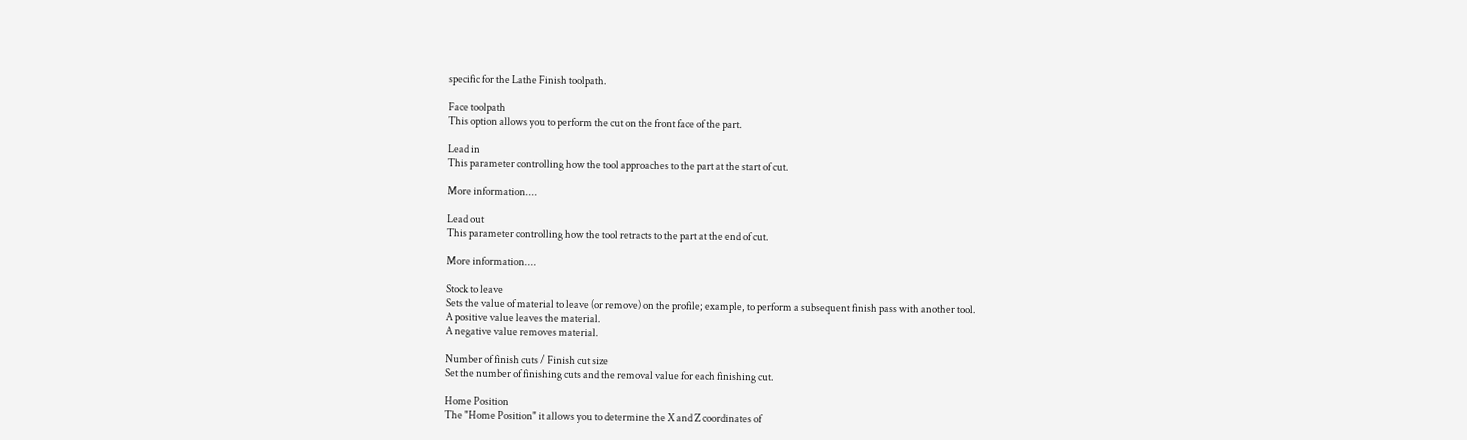specific for the Lathe Finish toolpath.

Face toolpath
This option allows you to perform the cut on the front face of the part.

Lead in
This parameter controlling how the tool approaches to the part at the start of cut.

More information....

Lead out
This parameter controlling how the tool retracts to the part at the end of cut.

More information....

Stock to leave
Sets the value of material to leave (or remove) on the profile; example, to perform a subsequent finish pass with another tool.
A positive value leaves the material.
A negative value removes material.

Number of finish cuts / Finish cut size
Set the number of finishing cuts and the removal value for each finishing cut.

Home Position
The "Home Position" it allows you to determine the X and Z coordinates of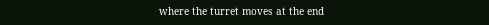where the turret moves at the end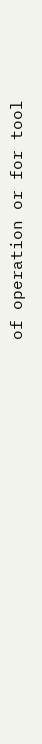of operation or for tool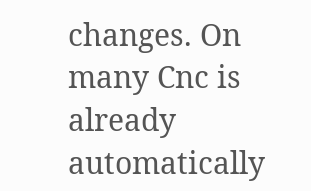changes. On many Cnc is already automatically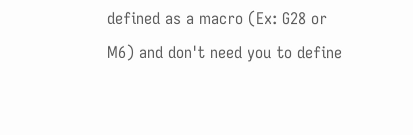defined as a macro (Ex: G28 or M6) and don't need you to define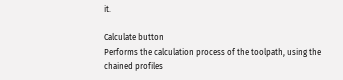it.

Calculate button
Performs the calculation process of the toolpath, using the chained profiles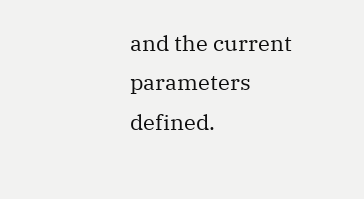and the current parameters defined.